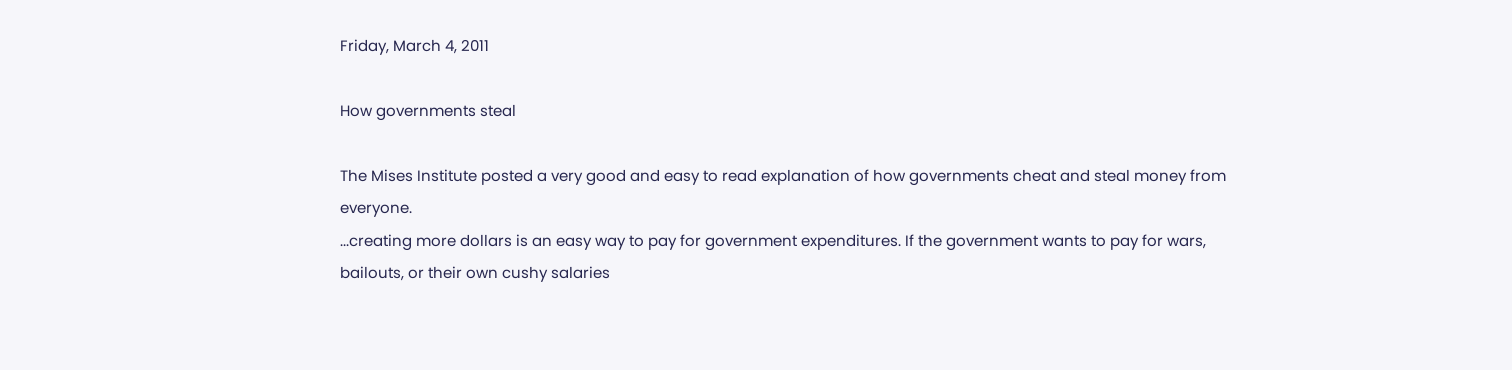Friday, March 4, 2011

How governments steal

The Mises Institute posted a very good and easy to read explanation of how governments cheat and steal money from everyone.
...creating more dollars is an easy way to pay for government expenditures. If the government wants to pay for wars, bailouts, or their own cushy salaries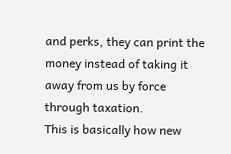and perks, they can print the money instead of taking it away from us by force through taxation.
This is basically how new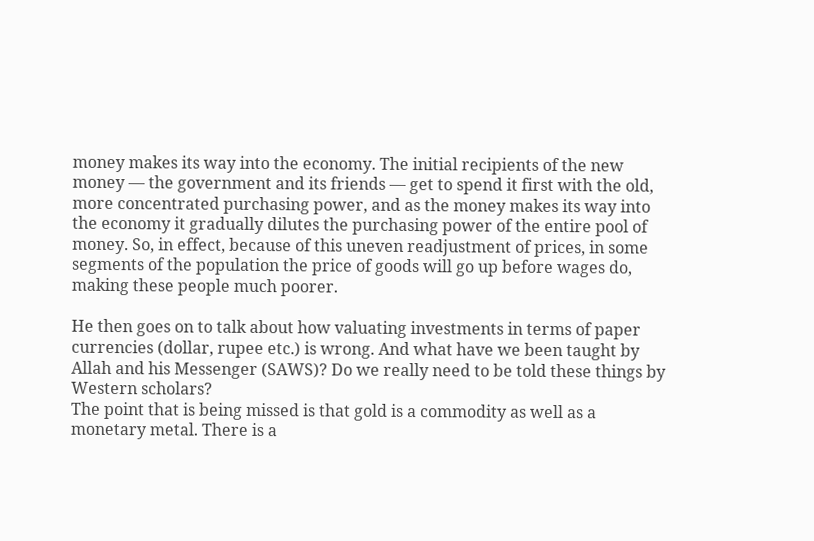money makes its way into the economy. The initial recipients of the new money — the government and its friends — get to spend it first with the old, more concentrated purchasing power, and as the money makes its way into the economy it gradually dilutes the purchasing power of the entire pool of money. So, in effect, because of this uneven readjustment of prices, in some segments of the population the price of goods will go up before wages do, making these people much poorer.

He then goes on to talk about how valuating investments in terms of paper currencies (dollar, rupee etc.) is wrong. And what have we been taught by Allah and his Messenger (SAWS)? Do we really need to be told these things by Western scholars?
The point that is being missed is that gold is a commodity as well as a monetary metal. There is a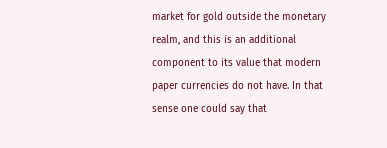market for gold outside the monetary realm, and this is an additional component to its value that modern paper currencies do not have. In that sense one could say that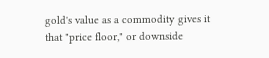gold's value as a commodity gives it that "price floor," or downside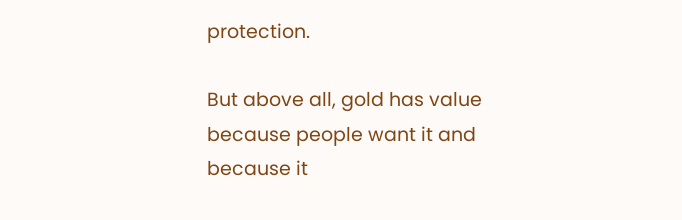protection.

But above all, gold has value because people want it and because it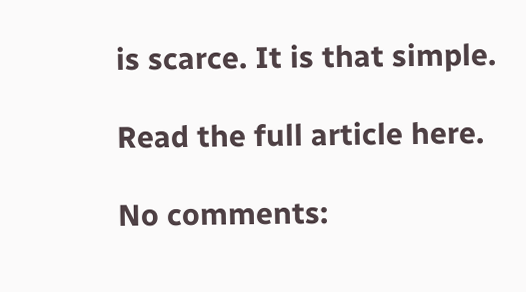is scarce. It is that simple.

Read the full article here.

No comments: